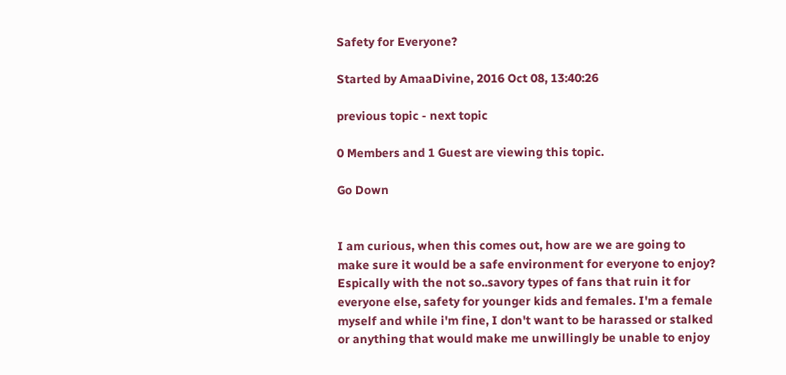Safety for Everyone?

Started by AmaaDivine, 2016 Oct 08, 13:40:26

previous topic - next topic

0 Members and 1 Guest are viewing this topic.

Go Down


I am curious, when this comes out, how are we are going to make sure it would be a safe environment for everyone to enjoy? Espically with the not so..savory types of fans that ruin it for everyone else, safety for younger kids and females. I'm a female myself and while i'm fine, I don't want to be harassed or stalked or anything that would make me unwillingly be unable to enjoy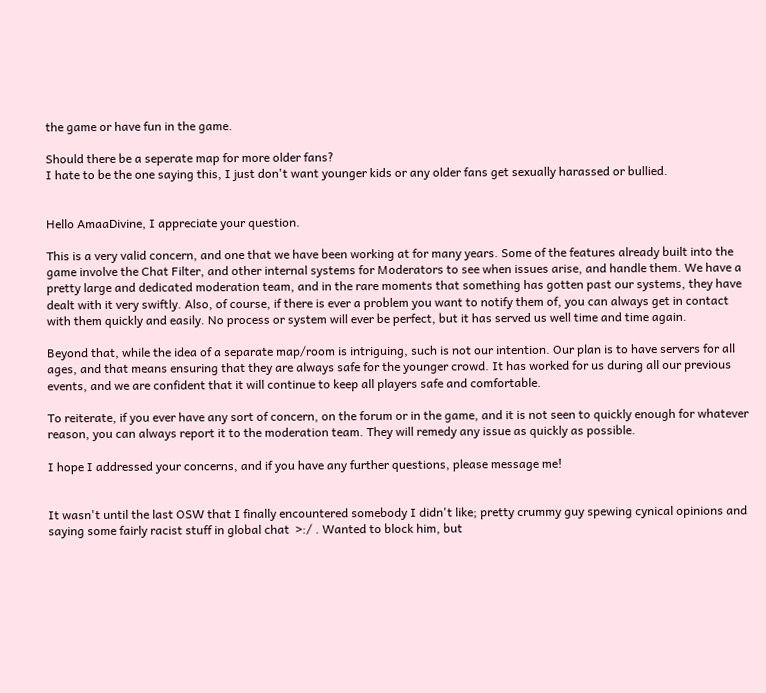the game or have fun in the game.

Should there be a seperate map for more older fans?
I hate to be the one saying this, I just don't want younger kids or any older fans get sexually harassed or bullied.


Hello AmaaDivine, I appreciate your question.

This is a very valid concern, and one that we have been working at for many years. Some of the features already built into the game involve the Chat Filter, and other internal systems for Moderators to see when issues arise, and handle them. We have a pretty large and dedicated moderation team, and in the rare moments that something has gotten past our systems, they have dealt with it very swiftly. Also, of course, if there is ever a problem you want to notify them of, you can always get in contact with them quickly and easily. No process or system will ever be perfect, but it has served us well time and time again.

Beyond that, while the idea of a separate map/room is intriguing, such is not our intention. Our plan is to have servers for all ages, and that means ensuring that they are always safe for the younger crowd. It has worked for us during all our previous events, and we are confident that it will continue to keep all players safe and comfortable.

To reiterate, if you ever have any sort of concern, on the forum or in the game, and it is not seen to quickly enough for whatever reason, you can always report it to the moderation team. They will remedy any issue as quickly as possible.

I hope I addressed your concerns, and if you have any further questions, please message me!


It wasn't until the last OSW that I finally encountered somebody I didn't like; pretty crummy guy spewing cynical opinions and saying some fairly racist stuff in global chat  >:/ . Wanted to block him, but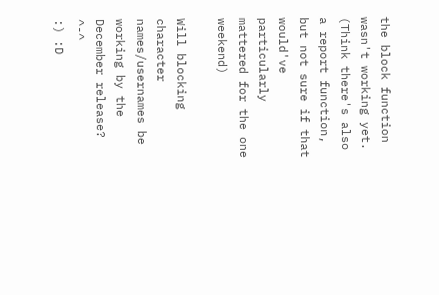the block function wasn't working yet. (Think there's also a report function, but not sure if that would've particularly mattered for the one weekend)

Will blocking character names/usernames be working by the December release?  ^-^
:) :D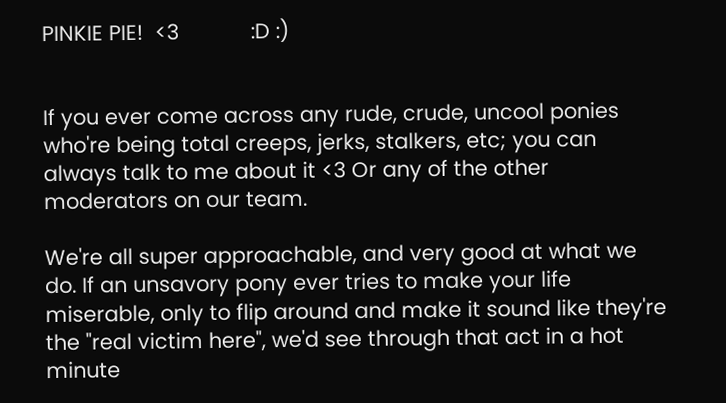PINKIE PIE!  <3            :D :)


If you ever come across any rude, crude, uncool ponies who're being total creeps, jerks, stalkers, etc; you can always talk to me about it <3 Or any of the other moderators on our team.

We're all super approachable, and very good at what we do. If an unsavory pony ever tries to make your life miserable, only to flip around and make it sound like they're the "real victim here", we'd see through that act in a hot minute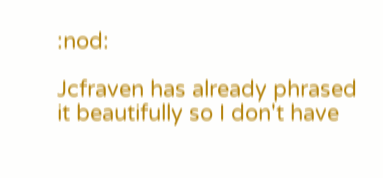:nod:

Jcfraven has already phrased it beautifully so I don't have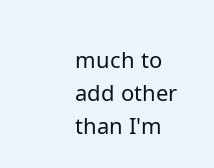much to add other than I'm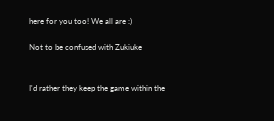here for you too! We all are :)

Not to be confused with Zukiuke


I'd rather they keep the game within the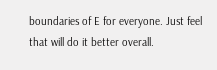boundaries of E for everyone. Just feel that will do it better overall.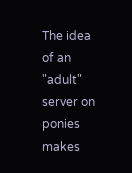The idea of an "adult" server on ponies makes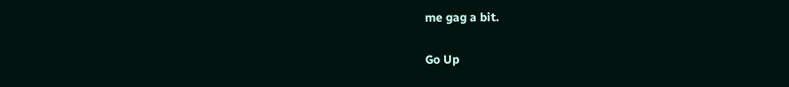me gag a bit.

Go Up